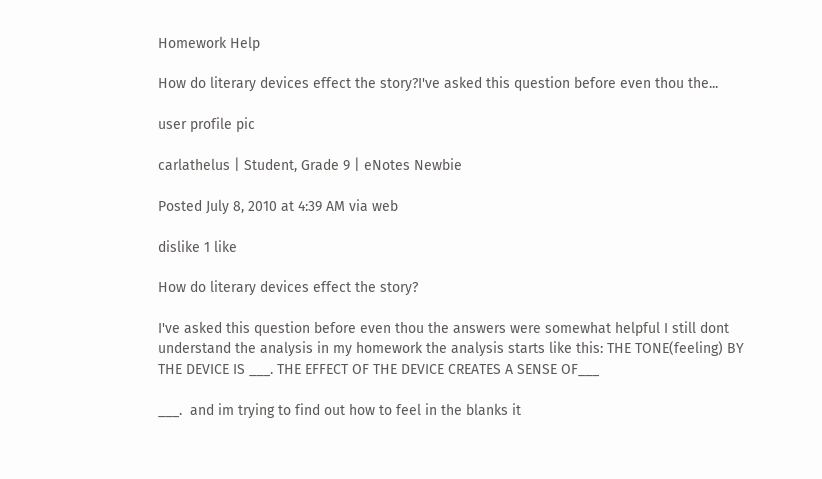Homework Help

How do literary devices effect the story?I've asked this question before even thou the...

user profile pic

carlathelus | Student, Grade 9 | eNotes Newbie

Posted July 8, 2010 at 4:39 AM via web

dislike 1 like

How do literary devices effect the story?

I've asked this question before even thou the answers were somewhat helpful I still dont understand the analysis in my homework the analysis starts like this: THE TONE(feeling) BY THE DEVICE IS ___. THE EFFECT OF THE DEVICE CREATES A SENSE OF___

___.  and im trying to find out how to feel in the blanks it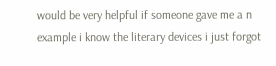would be very helpful if someone gave me a n example i know the literary devices i just forgot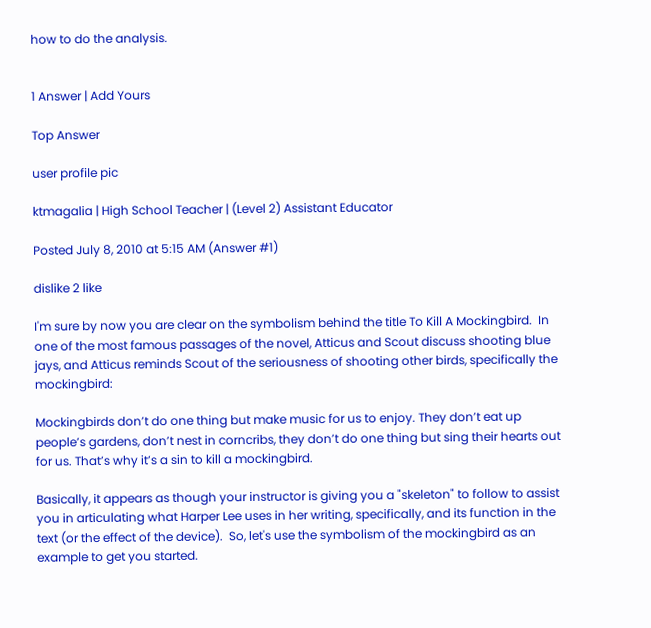how to do the analysis.


1 Answer | Add Yours

Top Answer

user profile pic

ktmagalia | High School Teacher | (Level 2) Assistant Educator

Posted July 8, 2010 at 5:15 AM (Answer #1)

dislike 2 like

I'm sure by now you are clear on the symbolism behind the title To Kill A Mockingbird.  In one of the most famous passages of the novel, Atticus and Scout discuss shooting blue jays, and Atticus reminds Scout of the seriousness of shooting other birds, specifically the mockingbird:

Mockingbirds don’t do one thing but make music for us to enjoy. They don’t eat up people’s gardens, don’t nest in corncribs, they don’t do one thing but sing their hearts out for us. That’s why it’s a sin to kill a mockingbird.

Basically, it appears as though your instructor is giving you a "skeleton" to follow to assist you in articulating what Harper Lee uses in her writing, specifically, and its function in the text (or the effect of the device).  So, let's use the symbolism of the mockingbird as an example to get you started.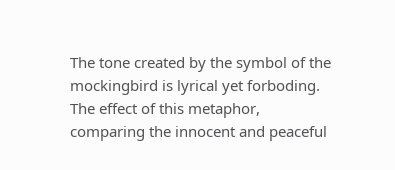The tone created by the symbol of the mockingbird is lyrical yet forboding. The effect of this metaphor, comparing the innocent and peaceful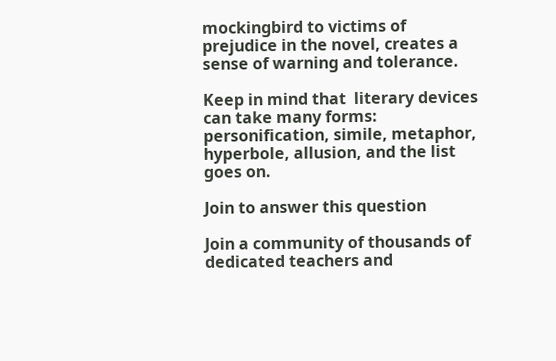mockingbird to victims of prejudice in the novel, creates a sense of warning and tolerance.

Keep in mind that  literary devices can take many forms: personification, simile, metaphor, hyperbole, allusion, and the list goes on.

Join to answer this question

Join a community of thousands of dedicated teachers and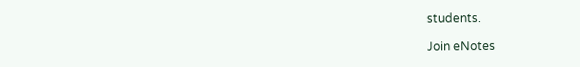students.

Join eNotes